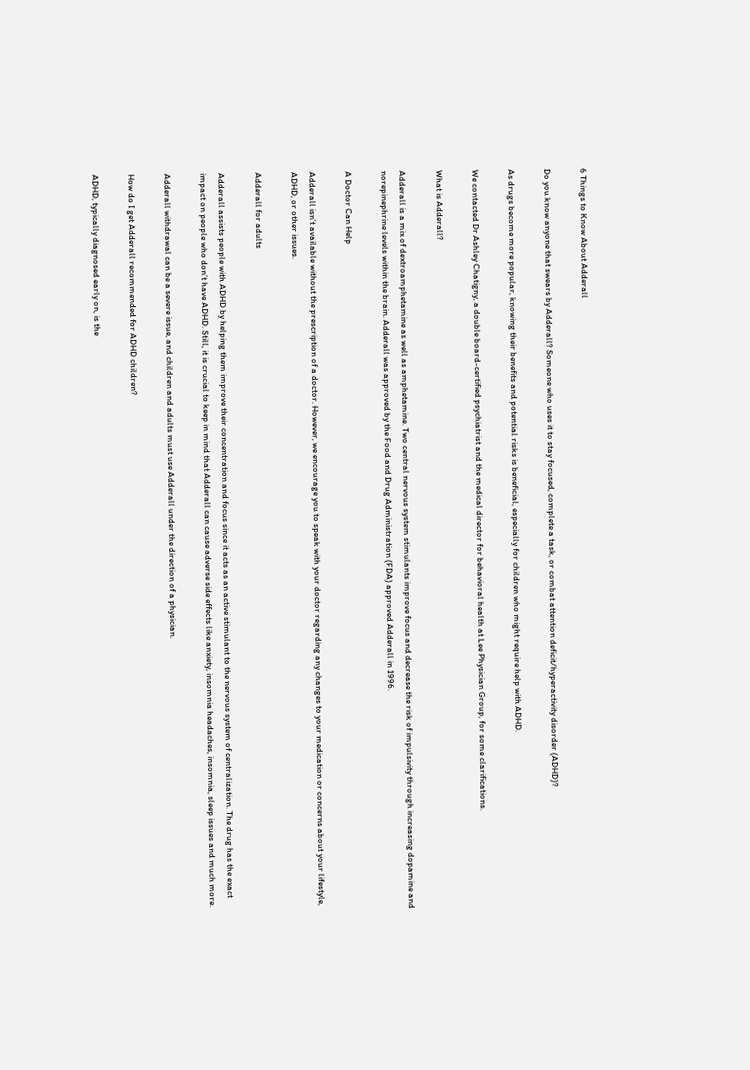6 Things to Know About Adderall

Do you know anyone that swears by Adderall? Someone who uses it to stay focused, complete a task, or combat attention deficit/hyperactivity disorder (ADHD)?

As drugs become more popular, knowing their benefits and potential risks is beneficial, especially for children who might require help with ADHD.

We contacted Dr Ashley Chatigny, a double board-certified psychiatrist and the medical director for behavioral health at Lee Physician Group, for some clarifications.

What is Adderall?

Adderall is a mix of dextroamphetamine as well as amphetamine. Two central nervous system stimulants improve focus and decrease the risk of impulsivity through increasing dopamine and norepinephrine levels within the brain. Adderall was approved by the Food and Drug Administration (FDA) approved Adderall in 1996.

A Doctor Can Help

Adderall isn’t available without the prescription of a doctor. However, we encourage you to speak with your doctor regarding any changes to your medication or concerns about your lifestyle, ADHD, or other issues.

Adderall for adults

Adderall assists people with ADHD by helping them improve their concentration and focus since it acts as an active stimulant to the nervous system of centralization. The drug has the exact impact on people who don’t have ADHD. Still, it is crucial to keep in mind that Adderall can cause adverse side effects like anxiety, insomnia headaches, insomnia, sleep issues and much more.

Adderall withdrawal can be a severe issue, and children and adults must use Adderall under the direction of a physician.

How do I get Adderall recommended for ADHD children?

ADHD, typically diagnosed early on, is the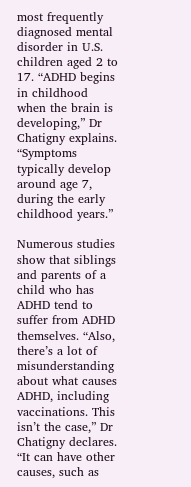most frequently diagnosed mental disorder in U.S. children aged 2 to 17. “ADHD begins in childhood when the brain is developing,” Dr Chatigny explains. “Symptoms typically develop around age 7, during the early childhood years.”

Numerous studies show that siblings and parents of a child who has ADHD tend to suffer from ADHD themselves. “Also, there’s a lot of misunderstanding about what causes ADHD, including vaccinations. This isn’t the case,” Dr Chatigny declares. “It can have other causes, such as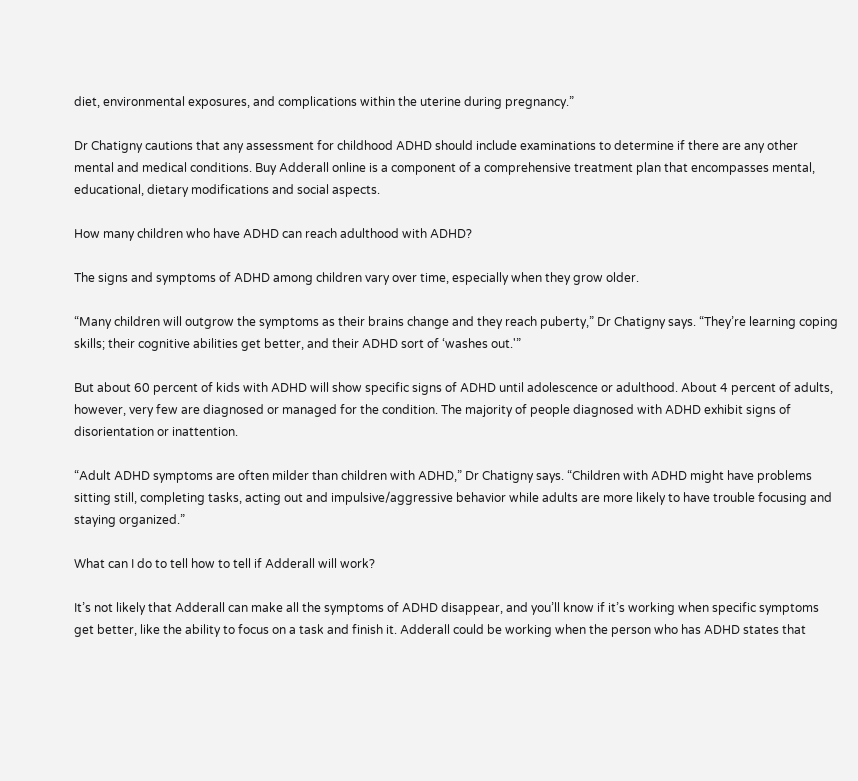diet, environmental exposures, and complications within the uterine during pregnancy.”

Dr Chatigny cautions that any assessment for childhood ADHD should include examinations to determine if there are any other mental and medical conditions. Buy Adderall online is a component of a comprehensive treatment plan that encompasses mental, educational, dietary modifications and social aspects.

How many children who have ADHD can reach adulthood with ADHD?

The signs and symptoms of ADHD among children vary over time, especially when they grow older.

“Many children will outgrow the symptoms as their brains change and they reach puberty,” Dr Chatigny says. “They’re learning coping skills; their cognitive abilities get better, and their ADHD sort of ‘washes out.'”

But about 60 percent of kids with ADHD will show specific signs of ADHD until adolescence or adulthood. About 4 percent of adults, however, very few are diagnosed or managed for the condition. The majority of people diagnosed with ADHD exhibit signs of disorientation or inattention.

“Adult ADHD symptoms are often milder than children with ADHD,” Dr Chatigny says. “Children with ADHD might have problems sitting still, completing tasks, acting out and impulsive/aggressive behavior while adults are more likely to have trouble focusing and staying organized.”

What can I do to tell how to tell if Adderall will work?

It’s not likely that Adderall can make all the symptoms of ADHD disappear, and you’ll know if it’s working when specific symptoms get better, like the ability to focus on a task and finish it. Adderall could be working when the person who has ADHD states that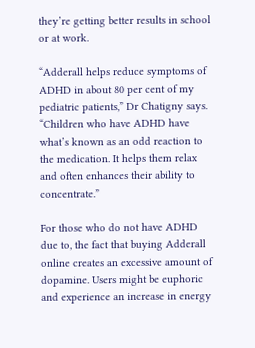they’re getting better results in school or at work.

“Adderall helps reduce symptoms of ADHD in about 80 per cent of my pediatric patients,” Dr Chatigny says. “Children who have ADHD have what’s known as an odd reaction to the medication. It helps them relax and often enhances their ability to concentrate.”

For those who do not have ADHD due to, the fact that buying Adderall online creates an excessive amount of dopamine. Users might be euphoric and experience an increase in energy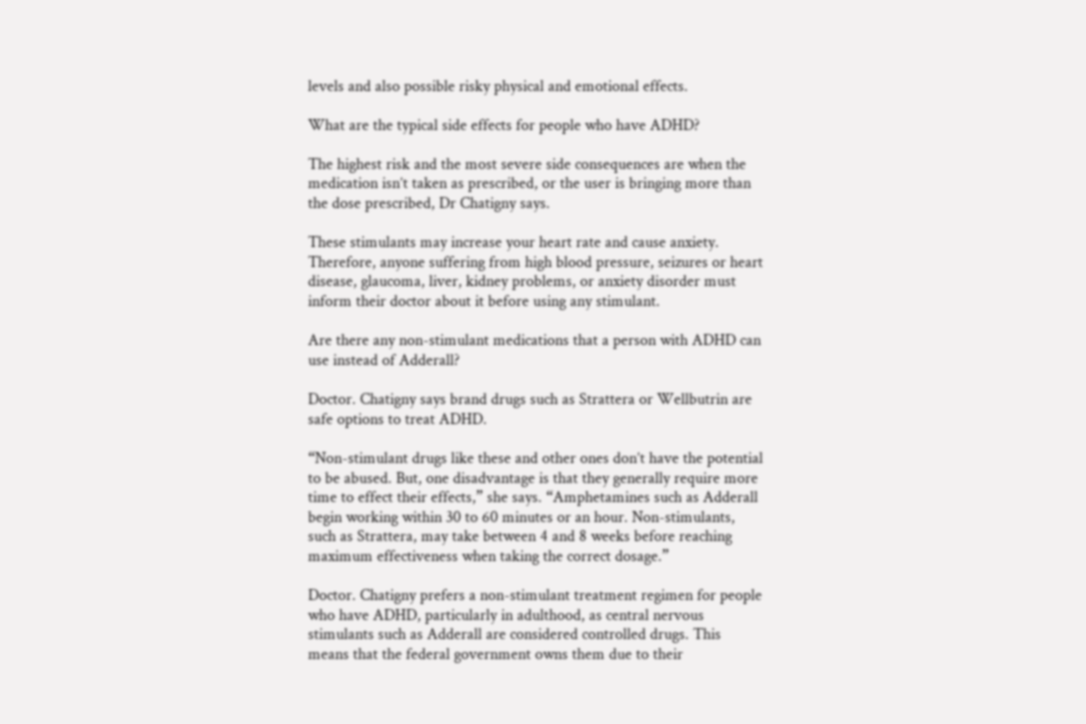levels and also possible risky physical and emotional effects.

What are the typical side effects for people who have ADHD?

The highest risk and the most severe side consequences are when the medication isn’t taken as prescribed, or the user is bringing more than the dose prescribed, Dr Chatigny says.

These stimulants may increase your heart rate and cause anxiety. Therefore, anyone suffering from high blood pressure, seizures or heart disease, glaucoma, liver, kidney problems, or anxiety disorder must inform their doctor about it before using any stimulant.

Are there any non-stimulant medications that a person with ADHD can use instead of Adderall?

Doctor. Chatigny says brand drugs such as Strattera or Wellbutrin are safe options to treat ADHD.

“Non-stimulant drugs like these and other ones don’t have the potential to be abused. But, one disadvantage is that they generally require more time to effect their effects,” she says. “Amphetamines such as Adderall begin working within 30 to 60 minutes or an hour. Non-stimulants, such as Strattera, may take between 4 and 8 weeks before reaching maximum effectiveness when taking the correct dosage.”

Doctor. Chatigny prefers a non-stimulant treatment regimen for people who have ADHD, particularly in adulthood, as central nervous stimulants such as Adderall are considered controlled drugs. This means that the federal government owns them due to their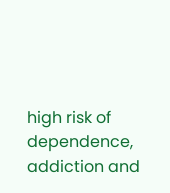high risk of dependence, addiction and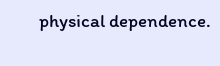physical dependence.